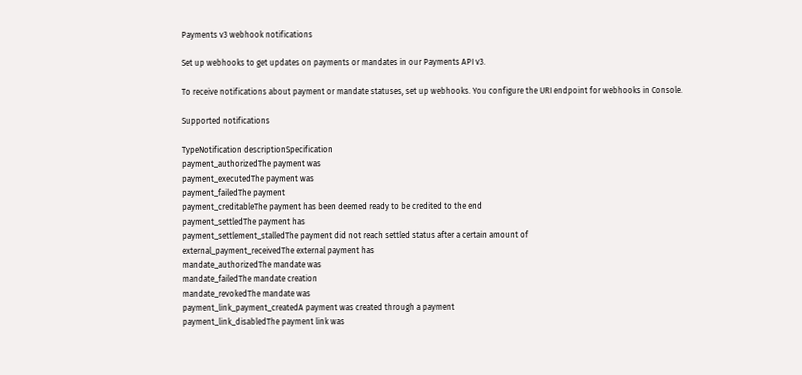Payments v3 webhook notifications

Set up webhooks to get updates on payments or mandates in our Payments API v3.

To receive notifications about payment or mandate statuses, set up webhooks. You configure the URI endpoint for webhooks in Console.

Supported notifications

TypeNotification descriptionSpecification
payment_authorizedThe payment was
payment_executedThe payment was
payment_failedThe payment
payment_creditableThe payment has been deemed ready to be credited to the end
payment_settledThe payment has
payment_settlement_stalledThe payment did not reach settled status after a certain amount of
external_payment_receivedThe external payment has
mandate_authorizedThe mandate was
mandate_failedThe mandate creation
mandate_revokedThe mandate was
payment_link_payment_createdA payment was created through a payment
payment_link_disabledThe payment link was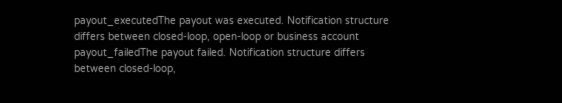payout_executedThe payout was executed. Notification structure differs between closed-loop, open-loop or business account
payout_failedThe payout failed. Notification structure differs between closed-loop,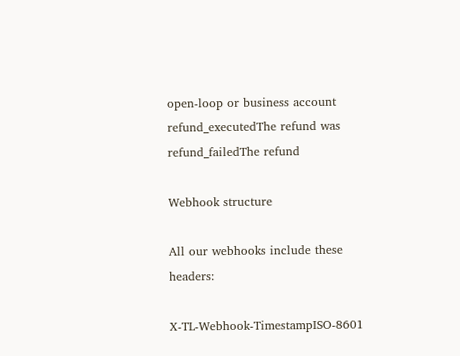open-loop or business account
refund_executedThe refund was
refund_failedThe refund

Webhook structure

All our webhooks include these headers:

X-TL-Webhook-TimestampISO-8601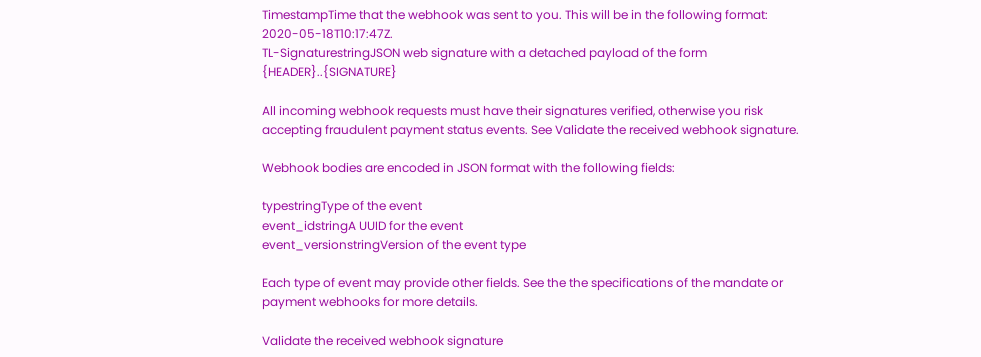TimestampTime that the webhook was sent to you. This will be in the following format: 2020-05-18T10:17:47Z.
TL-SignaturestringJSON web signature with a detached payload of the form {HEADER}..{SIGNATURE}

All incoming webhook requests must have their signatures verified, otherwise you risk accepting fraudulent payment status events. See Validate the received webhook signature.

Webhook bodies are encoded in JSON format with the following fields:

typestringType of the event
event_idstringA UUID for the event
event_versionstringVersion of the event type

Each type of event may provide other fields. See the the specifications of the mandate or payment webhooks for more details.

Validate the received webhook signature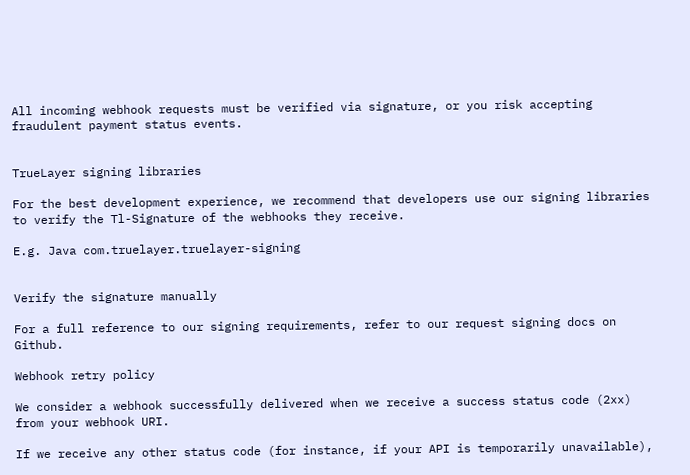All incoming webhook requests must be verified via signature, or you risk accepting fraudulent payment status events.


TrueLayer signing libraries

For the best development experience, we recommend that developers use our signing libraries to verify the Tl-Signature of the webhooks they receive.

E.g. Java com.truelayer.truelayer-signing


Verify the signature manually

For a full reference to our signing requirements, refer to our request signing docs on Github.

Webhook retry policy

We consider a webhook successfully delivered when we receive a success status code (2xx) from your webhook URI.

If we receive any other status code (for instance, if your API is temporarily unavailable),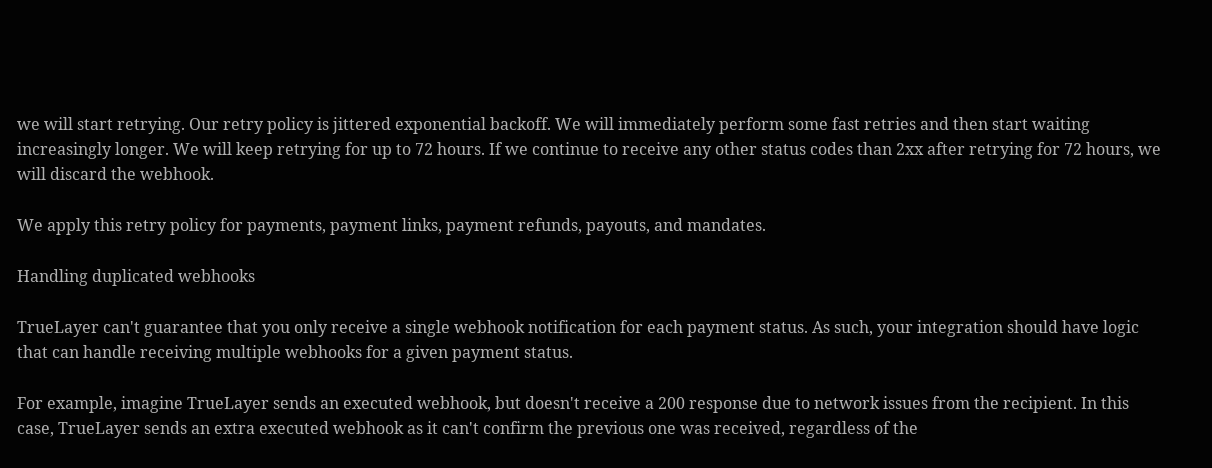we will start retrying. Our retry policy is jittered exponential backoff. We will immediately perform some fast retries and then start waiting increasingly longer. We will keep retrying for up to 72 hours. If we continue to receive any other status codes than 2xx after retrying for 72 hours, we will discard the webhook.

We apply this retry policy for payments, payment links, payment refunds, payouts, and mandates.

Handling duplicated webhooks

TrueLayer can't guarantee that you only receive a single webhook notification for each payment status. As such, your integration should have logic that can handle receiving multiple webhooks for a given payment status.

For example, imagine TrueLayer sends an executed webhook, but doesn't receive a 200 response due to network issues from the recipient. In this case, TrueLayer sends an extra executed webhook as it can't confirm the previous one was received, regardless of the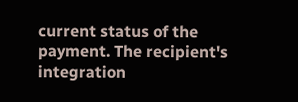current status of the payment. The recipient's integration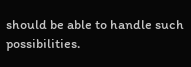should be able to handle such possibilities.